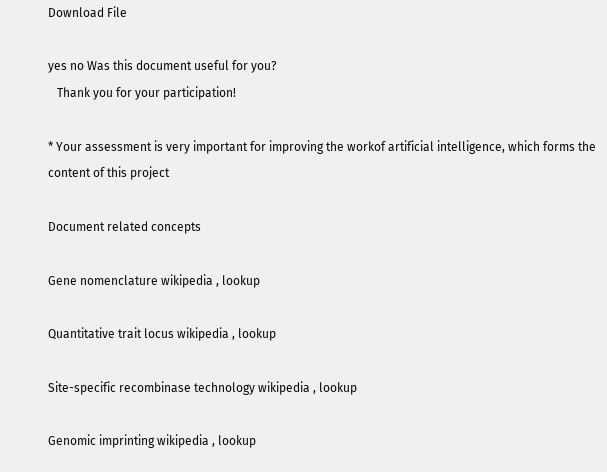Download File

yes no Was this document useful for you?
   Thank you for your participation!

* Your assessment is very important for improving the workof artificial intelligence, which forms the content of this project

Document related concepts

Gene nomenclature wikipedia , lookup

Quantitative trait locus wikipedia , lookup

Site-specific recombinase technology wikipedia , lookup

Genomic imprinting wikipedia , lookup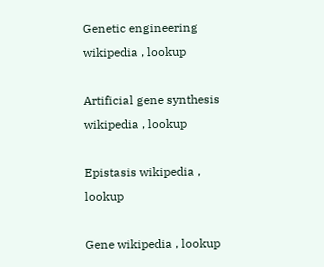Genetic engineering wikipedia , lookup

Artificial gene synthesis wikipedia , lookup

Epistasis wikipedia , lookup

Gene wikipedia , lookup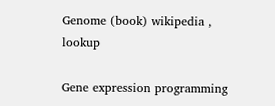Genome (book) wikipedia , lookup

Gene expression programming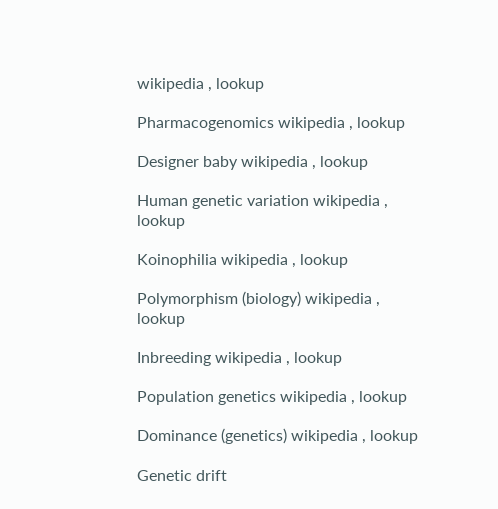wikipedia , lookup

Pharmacogenomics wikipedia , lookup

Designer baby wikipedia , lookup

Human genetic variation wikipedia , lookup

Koinophilia wikipedia , lookup

Polymorphism (biology) wikipedia , lookup

Inbreeding wikipedia , lookup

Population genetics wikipedia , lookup

Dominance (genetics) wikipedia , lookup

Genetic drift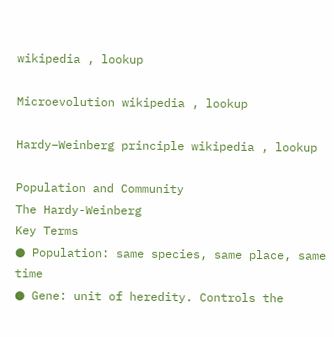wikipedia , lookup

Microevolution wikipedia , lookup

Hardy–Weinberg principle wikipedia , lookup

Population and Community
The Hardy-Weinberg
Key Terms
● Population: same species, same place, same time
● Gene: unit of heredity. Controls the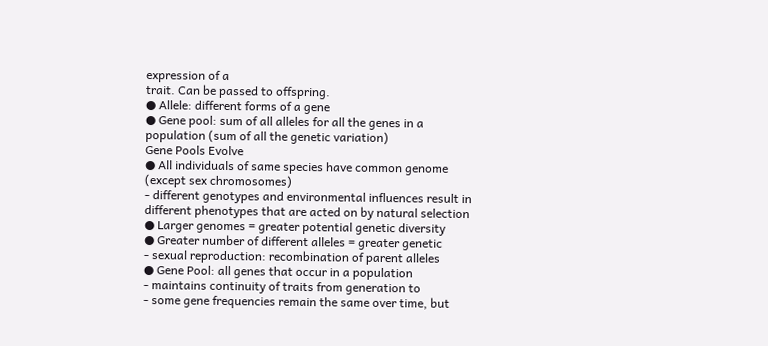expression of a
trait. Can be passed to offspring.
● Allele: different forms of a gene
● Gene pool: sum of all alleles for all the genes in a
population (sum of all the genetic variation)
Gene Pools Evolve
● All individuals of same species have common genome
(except sex chromosomes)
- different genotypes and environmental influences result in
different phenotypes that are acted on by natural selection
● Larger genomes = greater potential genetic diversity
● Greater number of different alleles = greater genetic
- sexual reproduction: recombination of parent alleles
● Gene Pool: all genes that occur in a population
- maintains continuity of traits from generation to
- some gene frequencies remain the same over time, but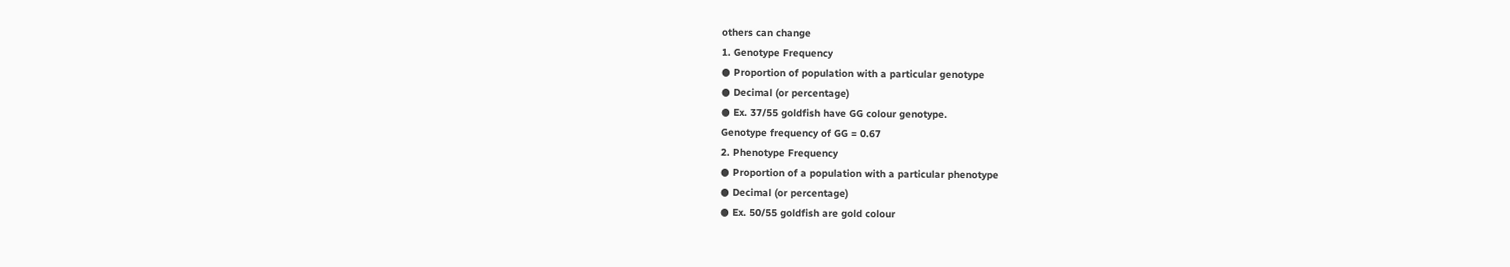others can change
1. Genotype Frequency
● Proportion of population with a particular genotype
● Decimal (or percentage)
● Ex. 37/55 goldfish have GG colour genotype.
Genotype frequency of GG = 0.67
2. Phenotype Frequency
● Proportion of a population with a particular phenotype
● Decimal (or percentage)
● Ex. 50/55 goldfish are gold colour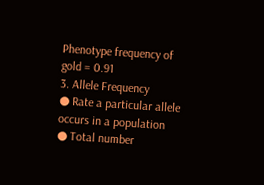Phenotype frequency of gold = 0.91
3. Allele Frequency
● Rate a particular allele occurs in a population
● Total number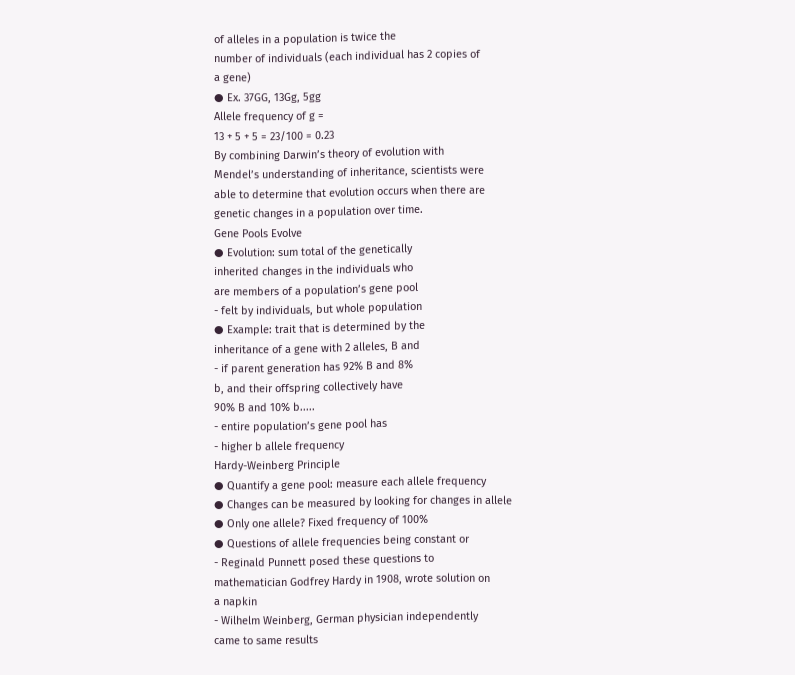of alleles in a population is twice the
number of individuals (each individual has 2 copies of
a gene)
● Ex. 37GG, 13Gg, 5gg
Allele frequency of g =
13 + 5 + 5 = 23/100 = 0.23
By combining Darwin’s theory of evolution with
Mendel’s understanding of inheritance, scientists were
able to determine that evolution occurs when there are
genetic changes in a population over time.
Gene Pools Evolve
● Evolution: sum total of the genetically
inherited changes in the individuals who
are members of a population’s gene pool
- felt by individuals, but whole population
● Example: trait that is determined by the
inheritance of a gene with 2 alleles, B and
- if parent generation has 92% B and 8%
b, and their offspring collectively have
90% B and 10% b.....
- entire population’s gene pool has
- higher b allele frequency
Hardy-Weinberg Principle
● Quantify a gene pool: measure each allele frequency
● Changes can be measured by looking for changes in allele
● Only one allele? Fixed frequency of 100%
● Questions of allele frequencies being constant or
- Reginald Punnett posed these questions to
mathematician Godfrey Hardy in 1908, wrote solution on
a napkin
- Wilhelm Weinberg, German physician independently
came to same results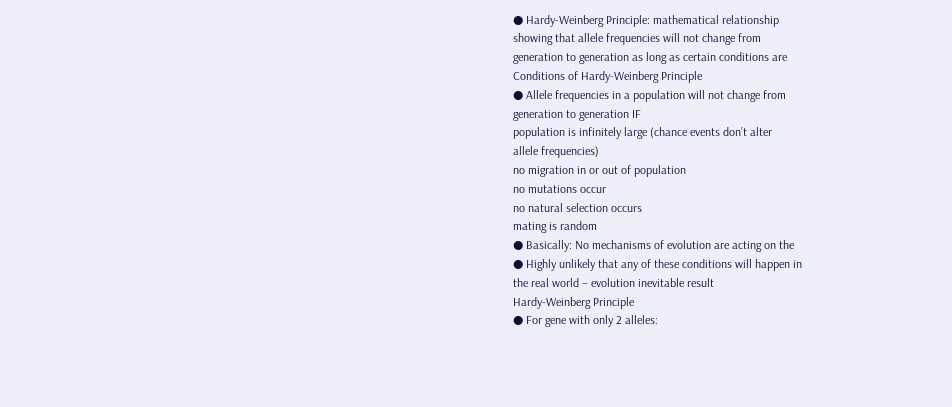● Hardy-Weinberg Principle: mathematical relationship
showing that allele frequencies will not change from
generation to generation as long as certain conditions are
Conditions of Hardy-Weinberg Principle
● Allele frequencies in a population will not change from
generation to generation IF
population is infinitely large (chance events don’t alter
allele frequencies)
no migration in or out of population
no mutations occur
no natural selection occurs
mating is random
● Basically: No mechanisms of evolution are acting on the
● Highly unlikely that any of these conditions will happen in
the real world – evolution inevitable result
Hardy-Weinberg Principle
● For gene with only 2 alleles: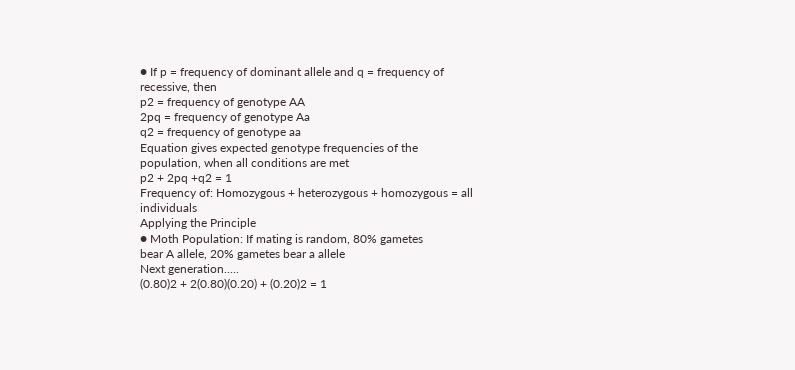● If p = frequency of dominant allele and q = frequency of
recessive, then
p2 = frequency of genotype AA
2pq = frequency of genotype Aa
q2 = frequency of genotype aa
Equation gives expected genotype frequencies of the
population, when all conditions are met
p2 + 2pq +q2 = 1
Frequency of: Homozygous + heterozygous + homozygous = all individuals
Applying the Principle
● Moth Population: If mating is random, 80% gametes
bear A allele, 20% gametes bear a allele
Next generation.....
(0.80)2 + 2(0.80)(0.20) + (0.20)2 = 1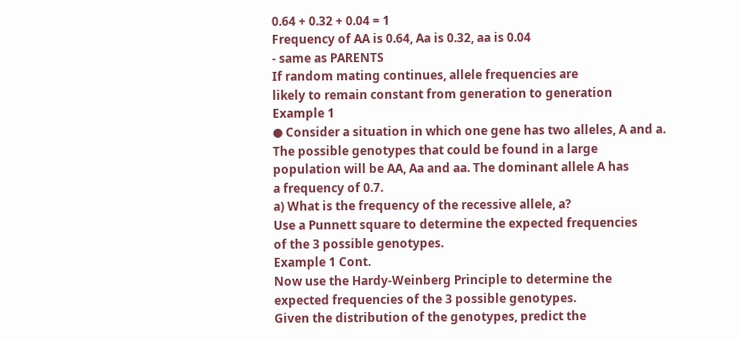0.64 + 0.32 + 0.04 = 1
Frequency of AA is 0.64, Aa is 0.32, aa is 0.04
- same as PARENTS
If random mating continues, allele frequencies are
likely to remain constant from generation to generation
Example 1
● Consider a situation in which one gene has two alleles, A and a.
The possible genotypes that could be found in a large
population will be AA, Aa and aa. The dominant allele A has
a frequency of 0.7.
a) What is the frequency of the recessive allele, a?
Use a Punnett square to determine the expected frequencies
of the 3 possible genotypes.
Example 1 Cont.
Now use the Hardy-Weinberg Principle to determine the
expected frequencies of the 3 possible genotypes.
Given the distribution of the genotypes, predict the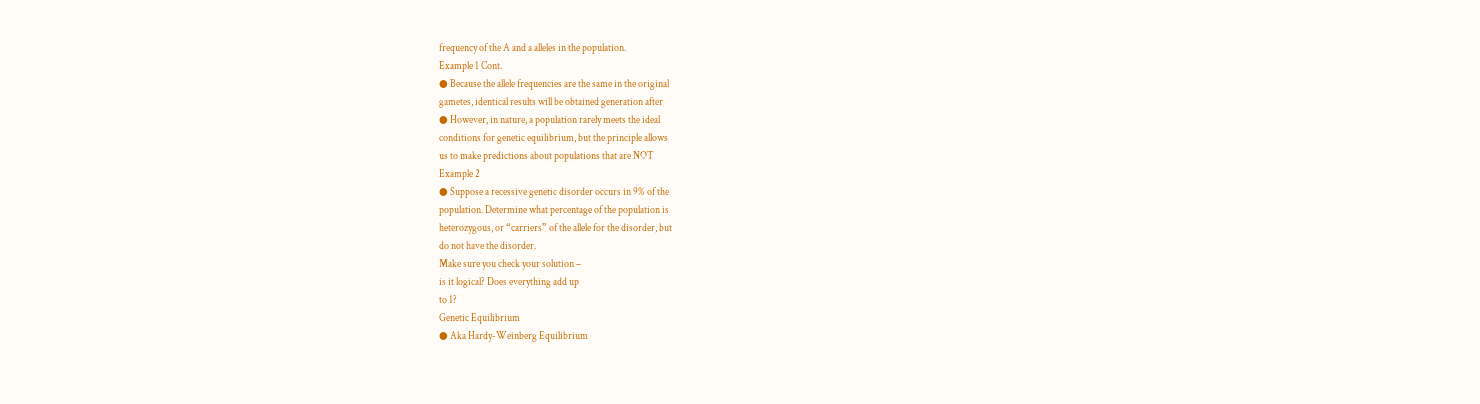frequency of the A and a alleles in the population.
Example 1 Cont.
● Because the allele frequencies are the same in the original
gametes, identical results will be obtained generation after
● However, in nature, a population rarely meets the ideal
conditions for genetic equilibrium, but the principle allows
us to make predictions about populations that are NOT
Example 2
● Suppose a recessive genetic disorder occurs in 9% of the
population. Determine what percentage of the population is
heterozygous, or “carriers” of the allele for the disorder, but
do not have the disorder.
Make sure you check your solution –
is it logical? Does everything add up
to 1?
Genetic Equilibrium
● Aka Hardy-Weinberg Equilibrium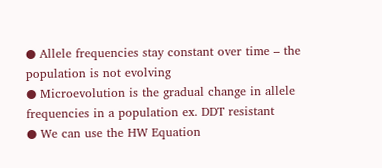● Allele frequencies stay constant over time – the
population is not evolving
● Microevolution is the gradual change in allele
frequencies in a population ex. DDT resistant
● We can use the HW Equation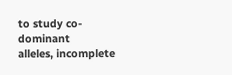to study co-dominant
alleles, incomplete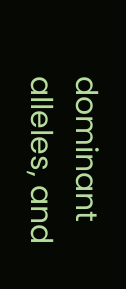dominant alleles, and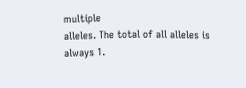multiple
alleles. The total of all alleles is always 1.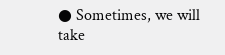● Sometimes, we will take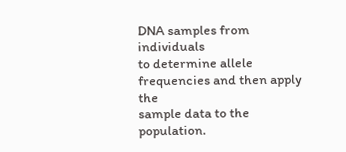DNA samples from individuals
to determine allele frequencies and then apply the
sample data to the population.